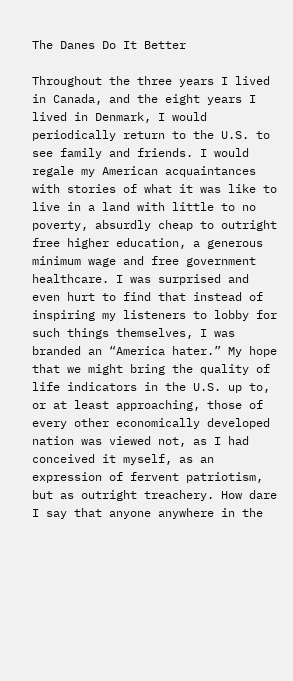The Danes Do It Better

Throughout the three years I lived in Canada, and the eight years I lived in Denmark, I would periodically return to the U.S. to see family and friends. I would regale my American acquaintances with stories of what it was like to live in a land with little to no poverty, absurdly cheap to outright free higher education, a generous minimum wage and free government healthcare. I was surprised and even hurt to find that instead of inspiring my listeners to lobby for such things themselves, I was branded an “America hater.” My hope that we might bring the quality of life indicators in the U.S. up to, or at least approaching, those of every other economically developed nation was viewed not, as I had conceived it myself, as an expression of fervent patriotism, but as outright treachery. How dare I say that anyone anywhere in the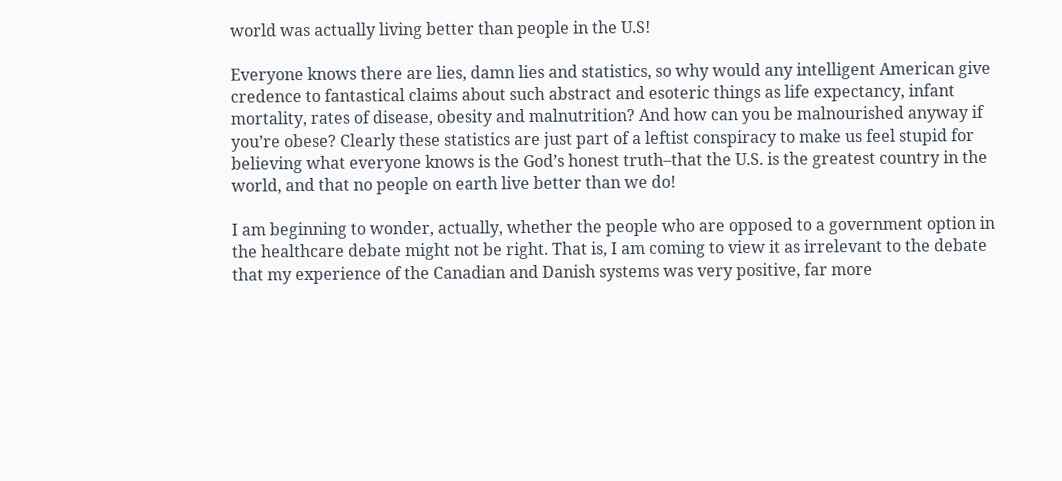world was actually living better than people in the U.S!

Everyone knows there are lies, damn lies and statistics, so why would any intelligent American give credence to fantastical claims about such abstract and esoteric things as life expectancy, infant mortality, rates of disease, obesity and malnutrition? And how can you be malnourished anyway if you’re obese? Clearly these statistics are just part of a leftist conspiracy to make us feel stupid for believing what everyone knows is the God’s honest truth–that the U.S. is the greatest country in the world, and that no people on earth live better than we do!

I am beginning to wonder, actually, whether the people who are opposed to a government option in the healthcare debate might not be right. That is, I am coming to view it as irrelevant to the debate that my experience of the Canadian and Danish systems was very positive, far more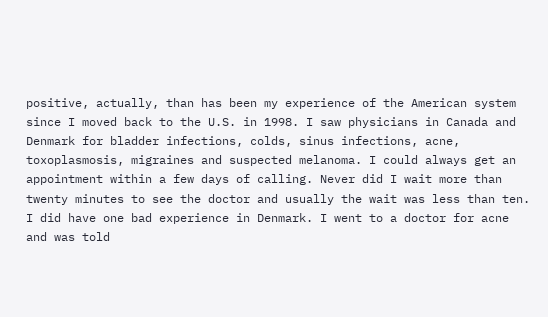positive, actually, than has been my experience of the American system since I moved back to the U.S. in 1998. I saw physicians in Canada and Denmark for bladder infections, colds, sinus infections, acne, toxoplasmosis, migraines and suspected melanoma. I could always get an appointment within a few days of calling. Never did I wait more than twenty minutes to see the doctor and usually the wait was less than ten. I did have one bad experience in Denmark. I went to a doctor for acne and was told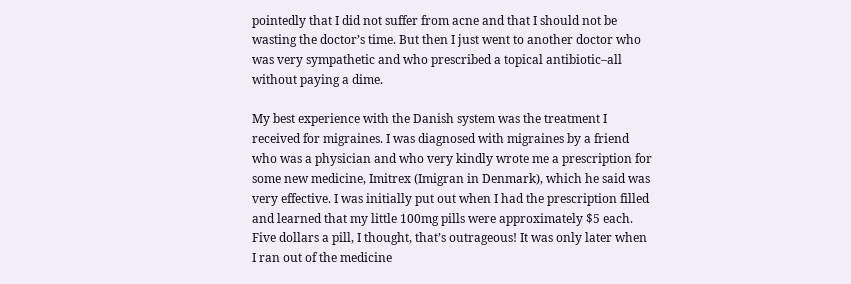pointedly that I did not suffer from acne and that I should not be wasting the doctor’s time. But then I just went to another doctor who was very sympathetic and who prescribed a topical antibiotic–all without paying a dime.

My best experience with the Danish system was the treatment I received for migraines. I was diagnosed with migraines by a friend who was a physician and who very kindly wrote me a prescription for some new medicine, Imitrex (Imigran in Denmark), which he said was very effective. I was initially put out when I had the prescription filled and learned that my little 100mg pills were approximately $5 each. Five dollars a pill, I thought, that’s outrageous! It was only later when I ran out of the medicine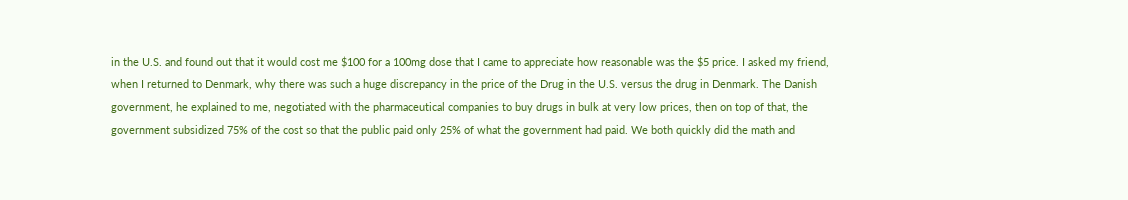in the U.S. and found out that it would cost me $100 for a 100mg dose that I came to appreciate how reasonable was the $5 price. I asked my friend, when I returned to Denmark, why there was such a huge discrepancy in the price of the Drug in the U.S. versus the drug in Denmark. The Danish government, he explained to me, negotiated with the pharmaceutical companies to buy drugs in bulk at very low prices, then on top of that, the government subsidized 75% of the cost so that the public paid only 25% of what the government had paid. We both quickly did the math and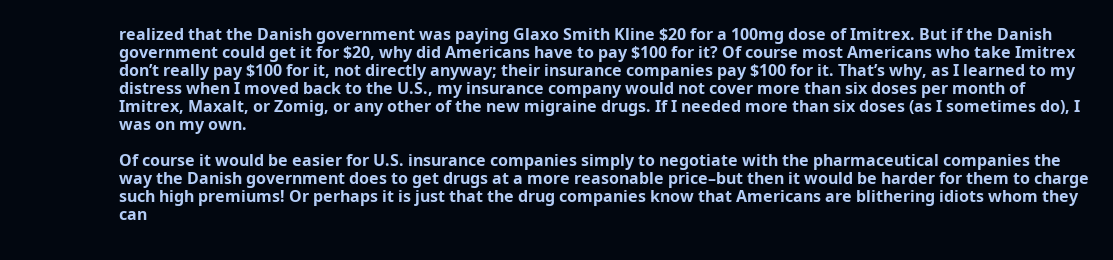realized that the Danish government was paying Glaxo Smith Kline $20 for a 100mg dose of Imitrex. But if the Danish government could get it for $20, why did Americans have to pay $100 for it? Of course most Americans who take Imitrex don’t really pay $100 for it, not directly anyway; their insurance companies pay $100 for it. That’s why, as I learned to my distress when I moved back to the U.S., my insurance company would not cover more than six doses per month of Imitrex, Maxalt, or Zomig, or any other of the new migraine drugs. If I needed more than six doses (as I sometimes do), I was on my own.

Of course it would be easier for U.S. insurance companies simply to negotiate with the pharmaceutical companies the way the Danish government does to get drugs at a more reasonable price–but then it would be harder for them to charge such high premiums! Or perhaps it is just that the drug companies know that Americans are blithering idiots whom they can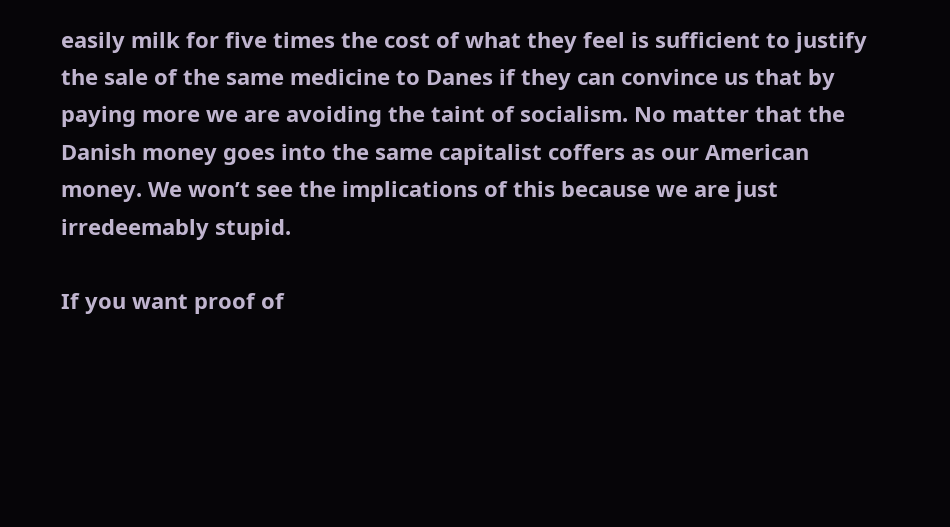easily milk for five times the cost of what they feel is sufficient to justify the sale of the same medicine to Danes if they can convince us that by paying more we are avoiding the taint of socialism. No matter that the Danish money goes into the same capitalist coffers as our American money. We won’t see the implications of this because we are just irredeemably stupid.

If you want proof of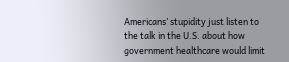Americans’ stupidity just listen to the talk in the U.S. about how government healthcare would limit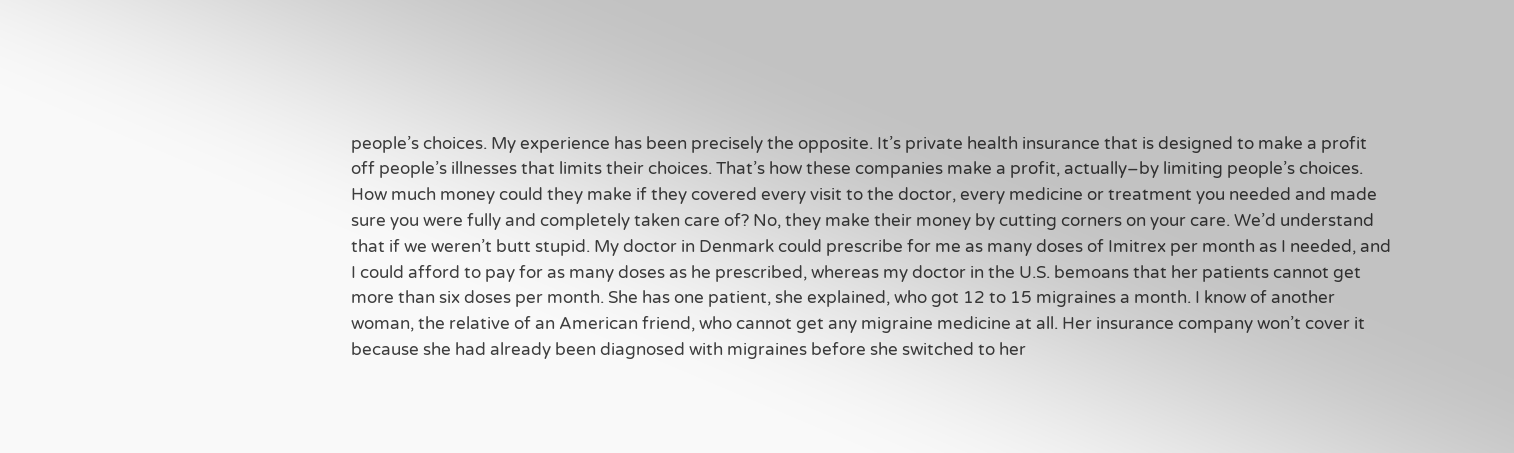people’s choices. My experience has been precisely the opposite. It’s private health insurance that is designed to make a profit off people’s illnesses that limits their choices. That’s how these companies make a profit, actually–by limiting people’s choices. How much money could they make if they covered every visit to the doctor, every medicine or treatment you needed and made sure you were fully and completely taken care of? No, they make their money by cutting corners on your care. We’d understand that if we weren’t butt stupid. My doctor in Denmark could prescribe for me as many doses of Imitrex per month as I needed, and I could afford to pay for as many doses as he prescribed, whereas my doctor in the U.S. bemoans that her patients cannot get more than six doses per month. She has one patient, she explained, who got 12 to 15 migraines a month. I know of another woman, the relative of an American friend, who cannot get any migraine medicine at all. Her insurance company won’t cover it because she had already been diagnosed with migraines before she switched to her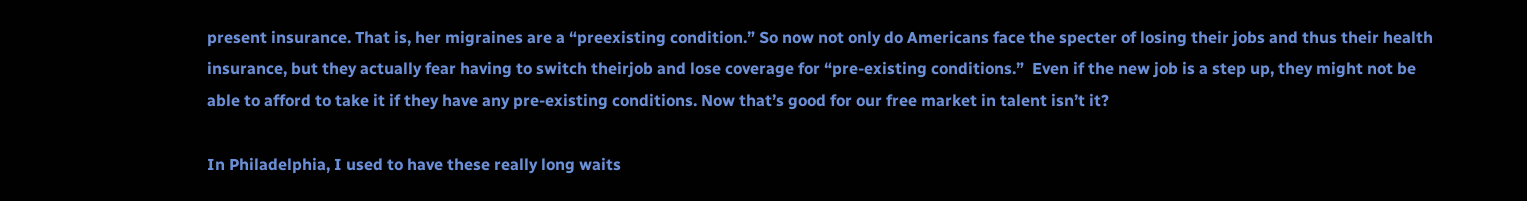present insurance. That is, her migraines are a “preexisting condition.” So now not only do Americans face the specter of losing their jobs and thus their health insurance, but they actually fear having to switch theirjob and lose coverage for “pre-existing conditions.”  Even if the new job is a step up, they might not be able to afford to take it if they have any pre-existing conditions. Now that’s good for our free market in talent isn’t it?

In Philadelphia, I used to have these really long waits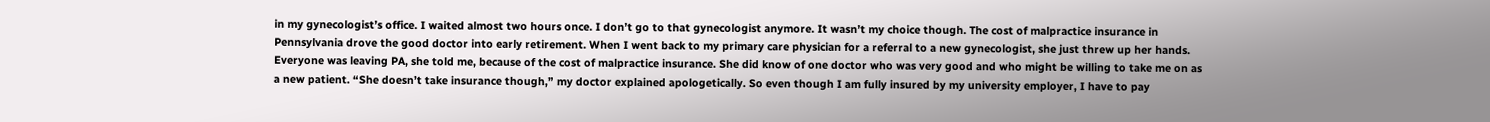in my gynecologist’s office. I waited almost two hours once. I don’t go to that gynecologist anymore. It wasn’t my choice though. The cost of malpractice insurance in Pennsylvania drove the good doctor into early retirement. When I went back to my primary care physician for a referral to a new gynecologist, she just threw up her hands. Everyone was leaving PA, she told me, because of the cost of malpractice insurance. She did know of one doctor who was very good and who might be willing to take me on as a new patient. “She doesn’t take insurance though,” my doctor explained apologetically. So even though I am fully insured by my university employer, I have to pay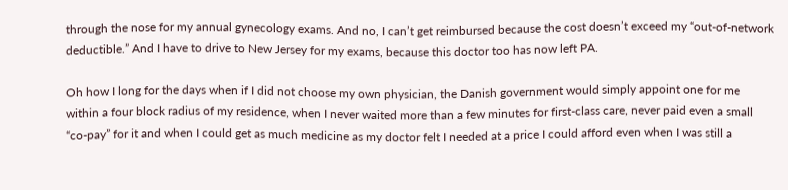through the nose for my annual gynecology exams. And no, I can’t get reimbursed because the cost doesn’t exceed my “out-of-network deductible.” And I have to drive to New Jersey for my exams, because this doctor too has now left PA.

Oh how I long for the days when if I did not choose my own physician, the Danish government would simply appoint one for me within a four block radius of my residence, when I never waited more than a few minutes for first-class care, never paid even a small “co-pay” for it and when I could get as much medicine as my doctor felt I needed at a price I could afford even when I was still a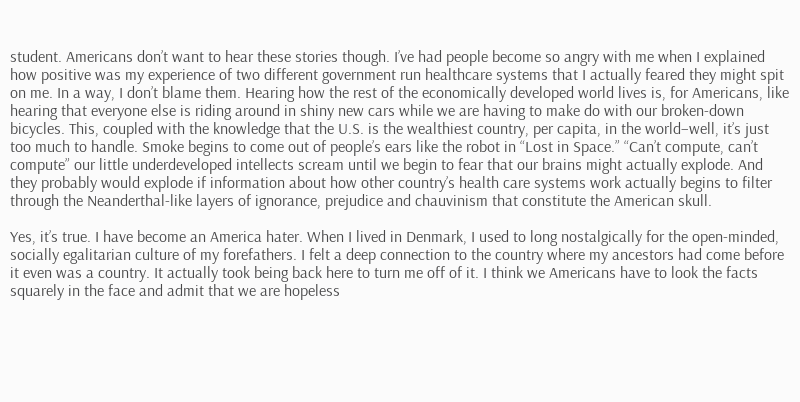student. Americans don’t want to hear these stories though. I’ve had people become so angry with me when I explained how positive was my experience of two different government run healthcare systems that I actually feared they might spit on me. In a way, I don’t blame them. Hearing how the rest of the economically developed world lives is, for Americans, like hearing that everyone else is riding around in shiny new cars while we are having to make do with our broken-down bicycles. This, coupled with the knowledge that the U.S. is the wealthiest country, per capita, in the world–well, it’s just too much to handle. Smoke begins to come out of people’s ears like the robot in “Lost in Space.” “Can’t compute, can’t compute” our little underdeveloped intellects scream until we begin to fear that our brains might actually explode. And they probably would explode if information about how other country’s health care systems work actually begins to filter through the Neanderthal-like layers of ignorance, prejudice and chauvinism that constitute the American skull.

Yes, it’s true. I have become an America hater. When I lived in Denmark, I used to long nostalgically for the open-minded, socially egalitarian culture of my forefathers. I felt a deep connection to the country where my ancestors had come before it even was a country. It actually took being back here to turn me off of it. I think we Americans have to look the facts squarely in the face and admit that we are hopeless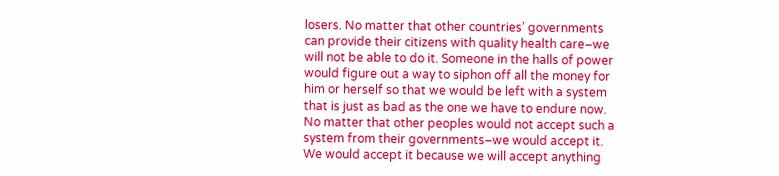losers. No matter that other countries’ governments can provide their citizens with quality health care–we will not be able to do it. Someone in the halls of power would figure out a way to siphon off all the money for him or herself so that we would be left with a system that is just as bad as the one we have to endure now. No matter that other peoples would not accept such a system from their governments–we would accept it. We would accept it because we will accept anything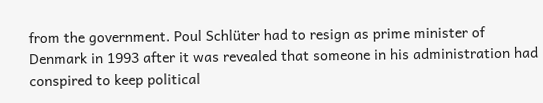from the government. Poul Schlüter had to resign as prime minister of Denmark in 1993 after it was revealed that someone in his administration had conspired to keep political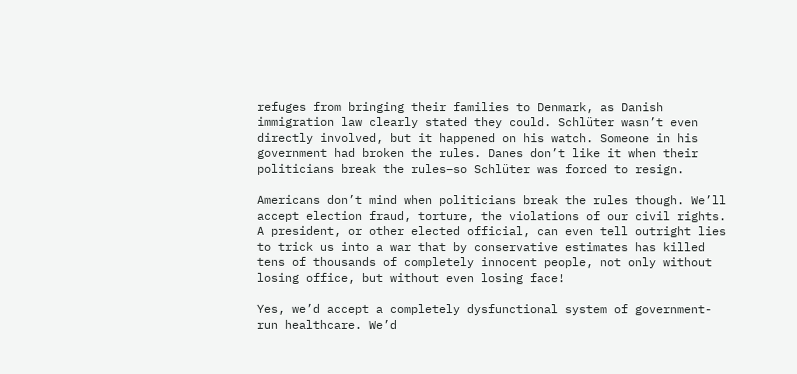refuges from bringing their families to Denmark, as Danish immigration law clearly stated they could. Schlüter wasn’t even directly involved, but it happened on his watch. Someone in his government had broken the rules. Danes don’t like it when their politicians break the rules–so Schlüter was forced to resign.

Americans don’t mind when politicians break the rules though. We’ll accept election fraud, torture, the violations of our civil rights. A president, or other elected official, can even tell outright lies to trick us into a war that by conservative estimates has killed tens of thousands of completely innocent people, not only without losing office, but without even losing face!

Yes, we’d accept a completely dysfunctional system of government-run healthcare. We’d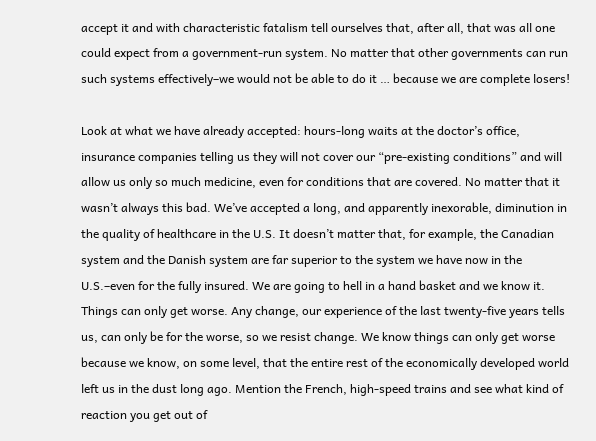accept it and with characteristic fatalism tell ourselves that, after all, that was all one could expect from a government-run system. No matter that other governments can run such systems effectively–we would not be able to do it … because we are complete losers!

Look at what we have already accepted: hours-long waits at the doctor’s office, insurance companies telling us they will not cover our “pre-existing conditions” and will allow us only so much medicine, even for conditions that are covered. No matter that it wasn’t always this bad. We’ve accepted a long, and apparently inexorable, diminution in the quality of healthcare in the U.S. It doesn’t matter that, for example, the Canadian system and the Danish system are far superior to the system we have now in the U.S.–even for the fully insured. We are going to hell in a hand basket and we know it. Things can only get worse. Any change, our experience of the last twenty-five years tells us, can only be for the worse, so we resist change. We know things can only get worse because we know, on some level, that the entire rest of the economically developed world left us in the dust long ago. Mention the French, high-speed trains and see what kind of reaction you get out of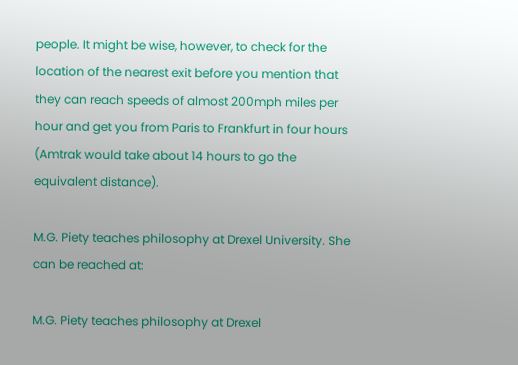people. It might be wise, however, to check for the location of the nearest exit before you mention that they can reach speeds of almost 200mph miles per hour and get you from Paris to Frankfurt in four hours (Amtrak would take about 14 hours to go the equivalent distance).

M.G. Piety teaches philosophy at Drexel University. She can be reached at:

M.G. Piety teaches philosophy at Drexel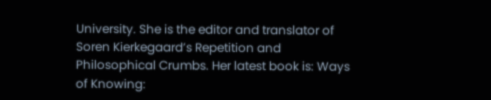University. She is the editor and translator of Soren Kierkegaard’s Repetition and Philosophical Crumbs. Her latest book is: Ways of Knowing: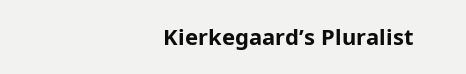Kierkegaard’s Pluralist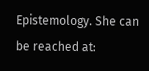Epistemology. She can be reached at: